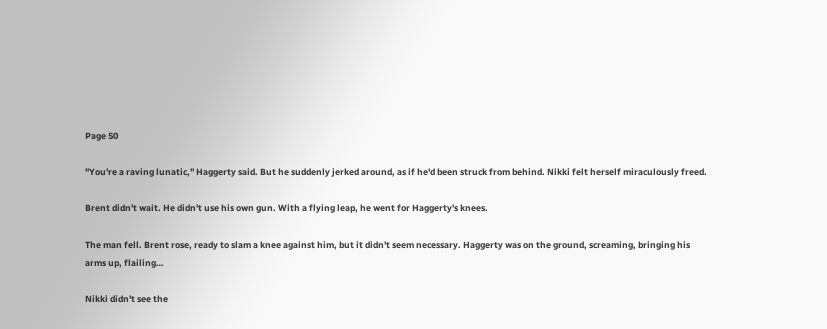Page 50

"You're a raving lunatic," Haggerty said. But he suddenly jerked around, as if he'd been struck from behind. Nikki felt herself miraculously freed.

Brent didn't wait. He didn't use his own gun. With a flying leap, he went for Haggerty's knees.

The man fell. Brent rose, ready to slam a knee against him, but it didn't seem necessary. Haggerty was on the ground, screaming, bringing his arms up, flailing…

Nikki didn't see the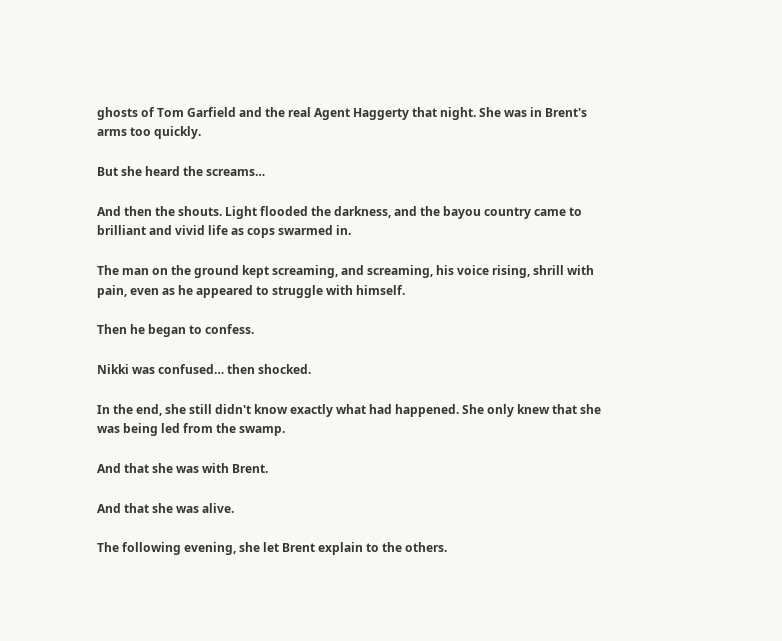ghosts of Tom Garfield and the real Agent Haggerty that night. She was in Brent's arms too quickly.

But she heard the screams…

And then the shouts. Light flooded the darkness, and the bayou country came to brilliant and vivid life as cops swarmed in.

The man on the ground kept screaming, and screaming, his voice rising, shrill with pain, even as he appeared to struggle with himself.

Then he began to confess.

Nikki was confused… then shocked.

In the end, she still didn't know exactly what had happened. She only knew that she was being led from the swamp.

And that she was with Brent.

And that she was alive.

The following evening, she let Brent explain to the others.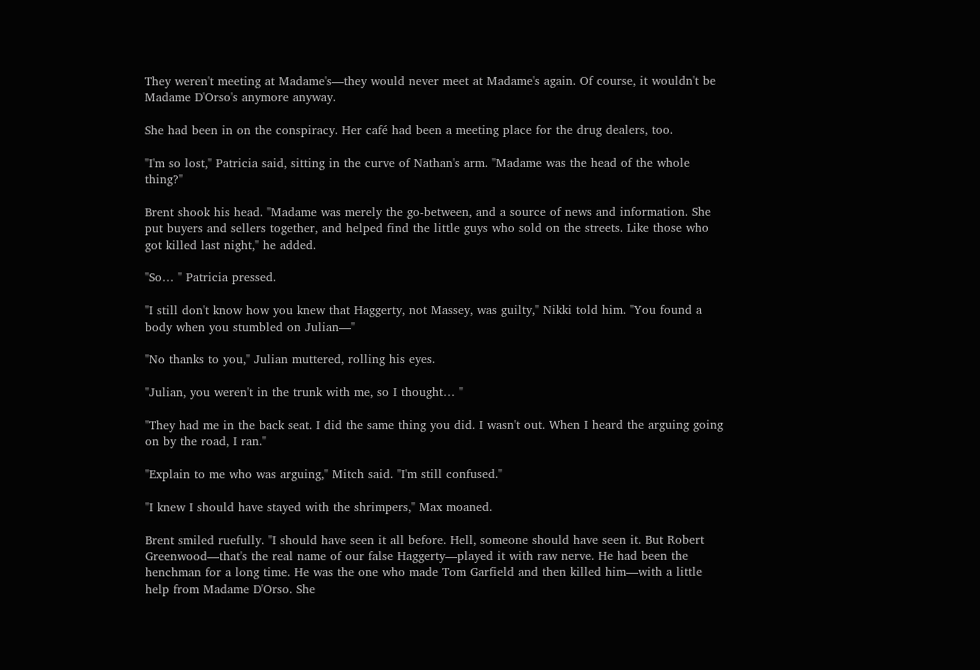They weren't meeting at Madame's—they would never meet at Madame's again. Of course, it wouldn't be Madame D'Orso's anymore anyway.

She had been in on the conspiracy. Her café had been a meeting place for the drug dealers, too.

"I'm so lost," Patricia said, sitting in the curve of Nathan's arm. "Madame was the head of the whole thing?"

Brent shook his head. "Madame was merely the go-between, and a source of news and information. She put buyers and sellers together, and helped find the little guys who sold on the streets. Like those who got killed last night," he added.

"So… " Patricia pressed.

"I still don't know how you knew that Haggerty, not Massey, was guilty," Nikki told him. "You found a body when you stumbled on Julian—"

"No thanks to you," Julian muttered, rolling his eyes.

"Julian, you weren't in the trunk with me, so I thought… "

"They had me in the back seat. I did the same thing you did. I wasn't out. When I heard the arguing going on by the road, I ran."

"Explain to me who was arguing," Mitch said. "I'm still confused."

"I knew I should have stayed with the shrimpers," Max moaned.

Brent smiled ruefully. "I should have seen it all before. Hell, someone should have seen it. But Robert Greenwood—that's the real name of our false Haggerty—played it with raw nerve. He had been the henchman for a long time. He was the one who made Tom Garfield and then killed him—with a little help from Madame D'Orso. She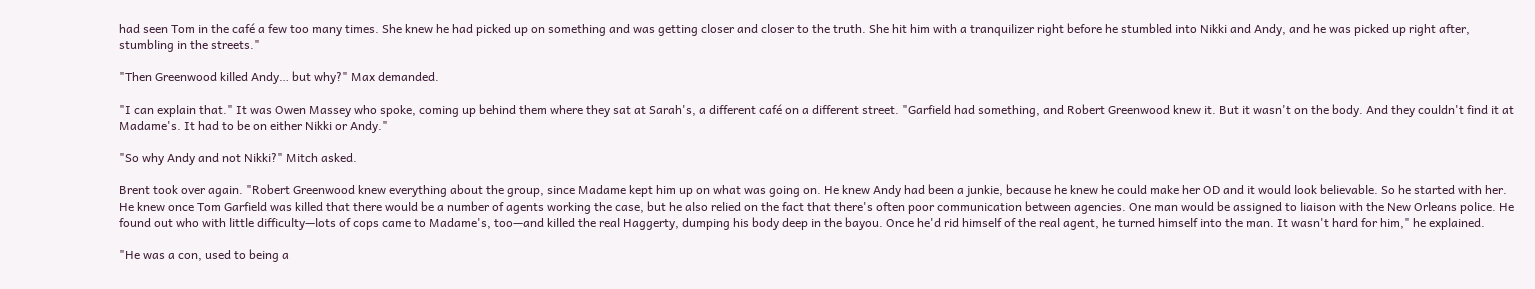had seen Tom in the café a few too many times. She knew he had picked up on something and was getting closer and closer to the truth. She hit him with a tranquilizer right before he stumbled into Nikki and Andy, and he was picked up right after, stumbling in the streets."

"Then Greenwood killed Andy… but why?" Max demanded.

"I can explain that." It was Owen Massey who spoke, coming up behind them where they sat at Sarah's, a different café on a different street. "Garfield had something, and Robert Greenwood knew it. But it wasn't on the body. And they couldn't find it at Madame's. It had to be on either Nikki or Andy."

"So why Andy and not Nikki?" Mitch asked.

Brent took over again. "Robert Greenwood knew everything about the group, since Madame kept him up on what was going on. He knew Andy had been a junkie, because he knew he could make her OD and it would look believable. So he started with her. He knew once Tom Garfield was killed that there would be a number of agents working the case, but he also relied on the fact that there's often poor communication between agencies. One man would be assigned to liaison with the New Orleans police. He found out who with little difficulty—lots of cops came to Madame's, too—and killed the real Haggerty, dumping his body deep in the bayou. Once he'd rid himself of the real agent, he turned himself into the man. It wasn't hard for him," he explained.

"He was a con, used to being a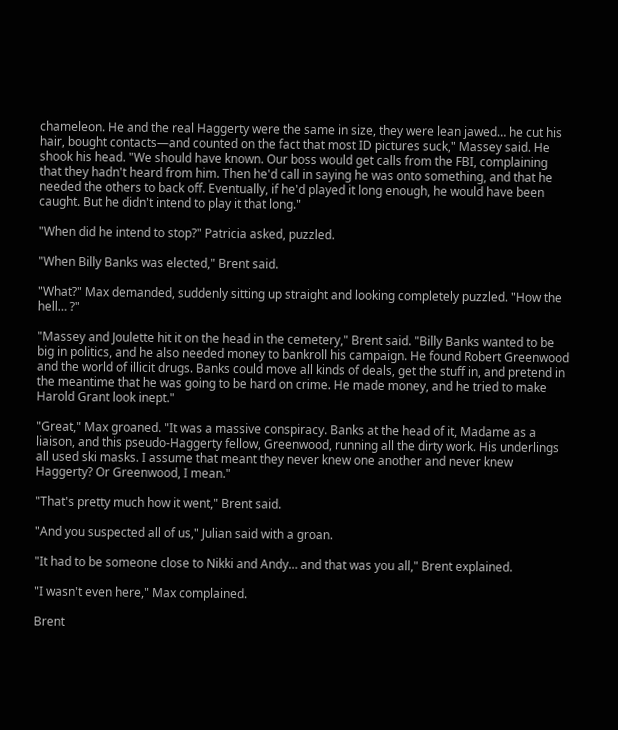chameleon. He and the real Haggerty were the same in size, they were lean jawed… he cut his hair, bought contacts—and counted on the fact that most ID pictures suck," Massey said. He shook his head. "We should have known. Our boss would get calls from the FBI, complaining that they hadn't heard from him. Then he'd call in saying he was onto something, and that he needed the others to back off. Eventually, if he'd played it long enough, he would have been caught. But he didn't intend to play it that long."

"When did he intend to stop?" Patricia asked, puzzled.

"When Billy Banks was elected," Brent said.

"What?" Max demanded, suddenly sitting up straight and looking completely puzzled. "How the hell… ?"

"Massey and Joulette hit it on the head in the cemetery," Brent said. "Billy Banks wanted to be big in politics, and he also needed money to bankroll his campaign. He found Robert Greenwood and the world of illicit drugs. Banks could move all kinds of deals, get the stuff in, and pretend in the meantime that he was going to be hard on crime. He made money, and he tried to make Harold Grant look inept."

"Great," Max groaned. "It was a massive conspiracy. Banks at the head of it, Madame as a liaison, and this pseudo-Haggerty fellow, Greenwood, running all the dirty work. His underlings all used ski masks. I assume that meant they never knew one another and never knew Haggerty? Or Greenwood, I mean."

"That's pretty much how it went," Brent said.

"And you suspected all of us," Julian said with a groan.

"It had to be someone close to Nikki and Andy… and that was you all," Brent explained.

"I wasn't even here," Max complained.

Brent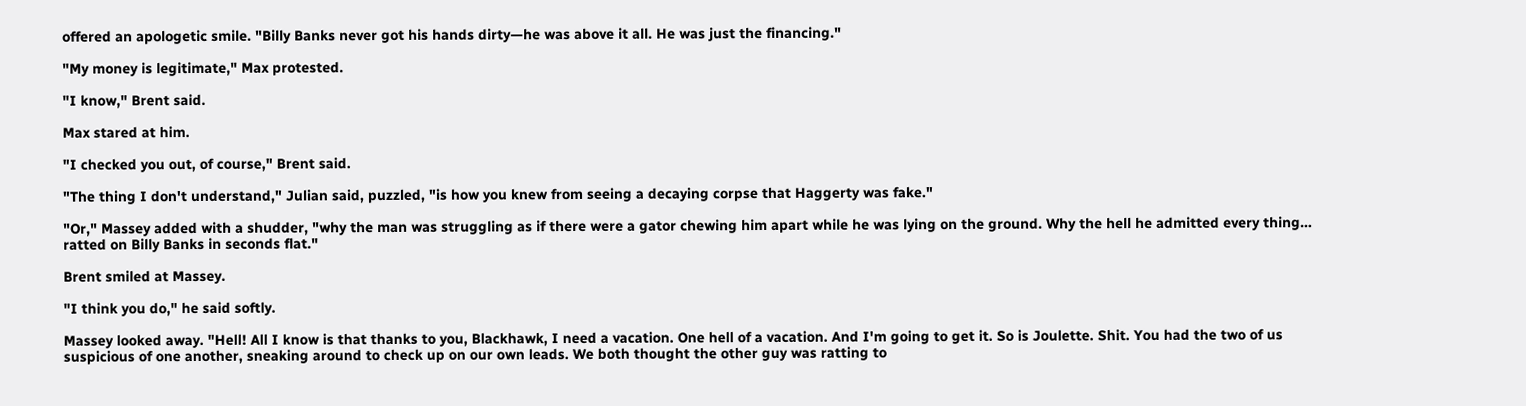offered an apologetic smile. "Billy Banks never got his hands dirty—he was above it all. He was just the financing."

"My money is legitimate," Max protested.

"I know," Brent said.

Max stared at him.

"I checked you out, of course," Brent said.

"The thing I don't understand," Julian said, puzzled, "is how you knew from seeing a decaying corpse that Haggerty was fake."

"Or," Massey added with a shudder, "why the man was struggling as if there were a gator chewing him apart while he was lying on the ground. Why the hell he admitted every thing… ratted on Billy Banks in seconds flat."

Brent smiled at Massey.

"I think you do," he said softly.

Massey looked away. "Hell! All I know is that thanks to you, Blackhawk, I need a vacation. One hell of a vacation. And I'm going to get it. So is Joulette. Shit. You had the two of us suspicious of one another, sneaking around to check up on our own leads. We both thought the other guy was ratting to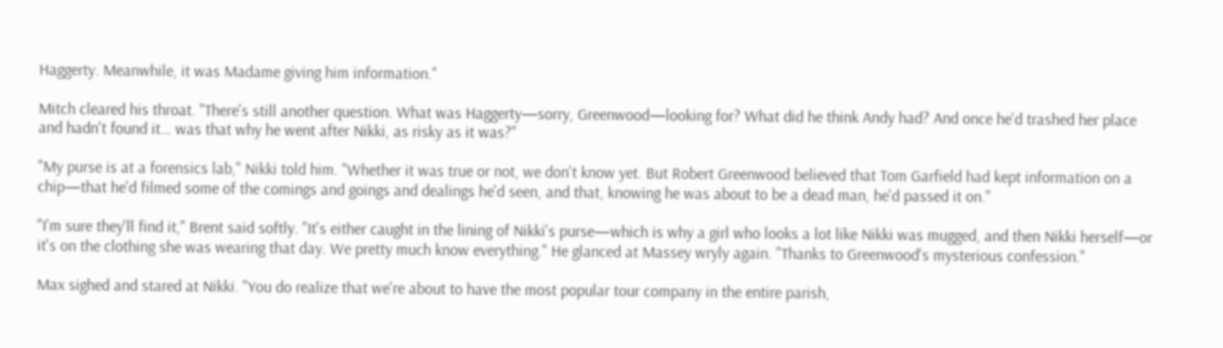Haggerty. Meanwhile, it was Madame giving him information."

Mitch cleared his throat. "There's still another question. What was Haggerty—sorry, Greenwood—looking for? What did he think Andy had? And once he'd trashed her place and hadn't found it… was that why he went after Nikki, as risky as it was?"

"My purse is at a forensics lab," Nikki told him. "Whether it was true or not, we don't know yet. But Robert Greenwood believed that Tom Garfield had kept information on a chip—that he'd filmed some of the comings and goings and dealings he'd seen, and that, knowing he was about to be a dead man, he'd passed it on."

"I'm sure they'll find it," Brent said softly. "It's either caught in the lining of Nikki's purse—which is why a girl who looks a lot like Nikki was mugged, and then Nikki herself—or it's on the clothing she was wearing that day. We pretty much know everything." He glanced at Massey wryly again. "Thanks to Greenwood's mysterious confession."

Max sighed and stared at Nikki. "You do realize that we're about to have the most popular tour company in the entire parish,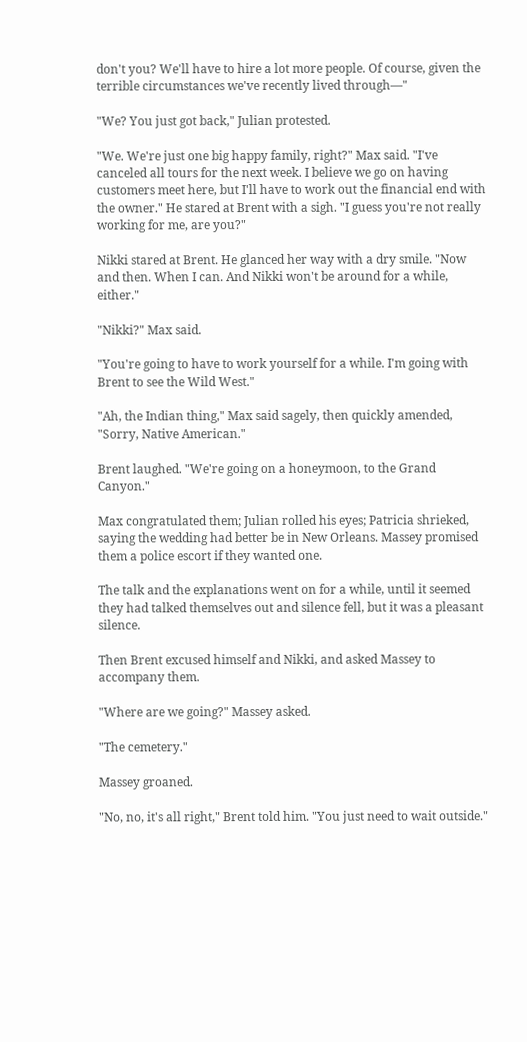don't you? We'll have to hire a lot more people. Of course, given the terrible circumstances we've recently lived through—"

"We? You just got back," Julian protested.

"We. We're just one big happy family, right?" Max said. "I've canceled all tours for the next week. I believe we go on having customers meet here, but I'll have to work out the financial end with the owner." He stared at Brent with a sigh. "I guess you're not really working for me, are you?"

Nikki stared at Brent. He glanced her way with a dry smile. "Now and then. When I can. And Nikki won't be around for a while, either."

"Nikki?" Max said.

"You're going to have to work yourself for a while. I'm going with Brent to see the Wild West."

"Ah, the Indian thing," Max said sagely, then quickly amended, "Sorry, Native American."

Brent laughed. "We're going on a honeymoon, to the Grand Canyon."

Max congratulated them; Julian rolled his eyes; Patricia shrieked, saying the wedding had better be in New Orleans. Massey promised them a police escort if they wanted one.

The talk and the explanations went on for a while, until it seemed they had talked themselves out and silence fell, but it was a pleasant silence.

Then Brent excused himself and Nikki, and asked Massey to accompany them.

"Where are we going?" Massey asked.

"The cemetery."

Massey groaned.

"No, no, it's all right," Brent told him. "You just need to wait outside."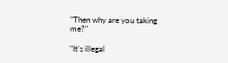"Then why are you taking me?"

"It's illegal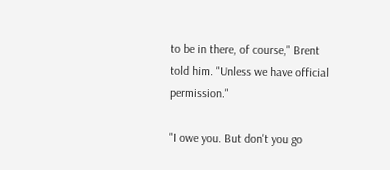to be in there, of course," Brent told him. "Unless we have official permission."

"I owe you. But don't you go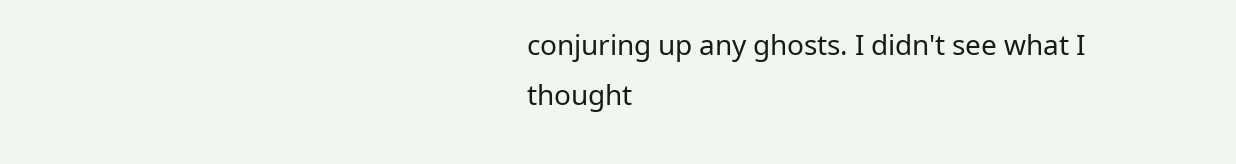conjuring up any ghosts. I didn't see what I thought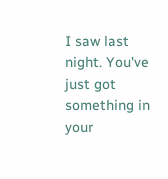I saw last night. You've just got something in your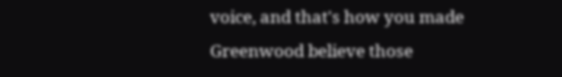voice, and that's how you made Greenwood believe those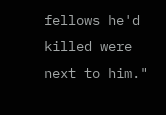fellows he'd killed were next to him."